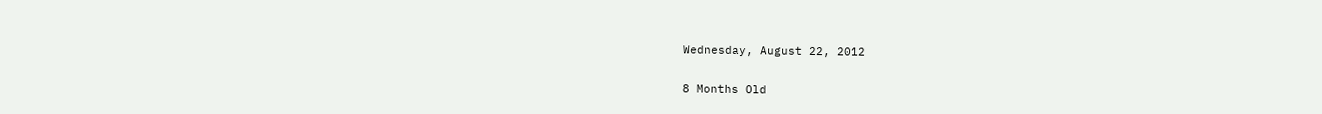Wednesday, August 22, 2012

8 Months Old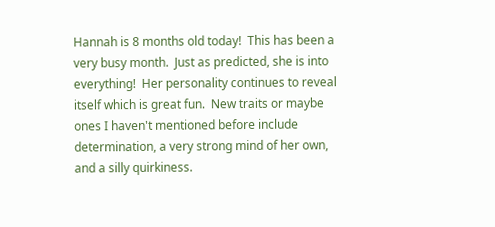Hannah is 8 months old today!  This has been a very busy month.  Just as predicted, she is into everything!  Her personality continues to reveal itself which is great fun.  New traits or maybe ones I haven't mentioned before include determination, a very strong mind of her own, and a silly quirkiness.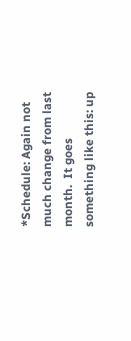*Schedule: Again not much change from last month.  It goes something like this: up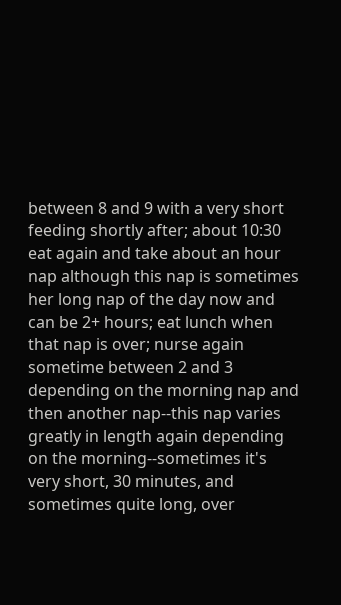between 8 and 9 with a very short feeding shortly after; about 10:30 eat again and take about an hour nap although this nap is sometimes her long nap of the day now and can be 2+ hours; eat lunch when that nap is over; nurse again sometime between 2 and 3 depending on the morning nap and then another nap--this nap varies greatly in length again depending on the morning--sometimes it's very short, 30 minutes, and sometimes quite long, over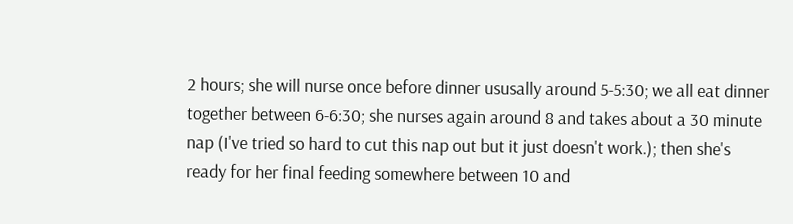2 hours; she will nurse once before dinner ususally around 5-5:30; we all eat dinner together between 6-6:30; she nurses again around 8 and takes about a 30 minute nap (I've tried so hard to cut this nap out but it just doesn't work.); then she's ready for her final feeding somewhere between 10 and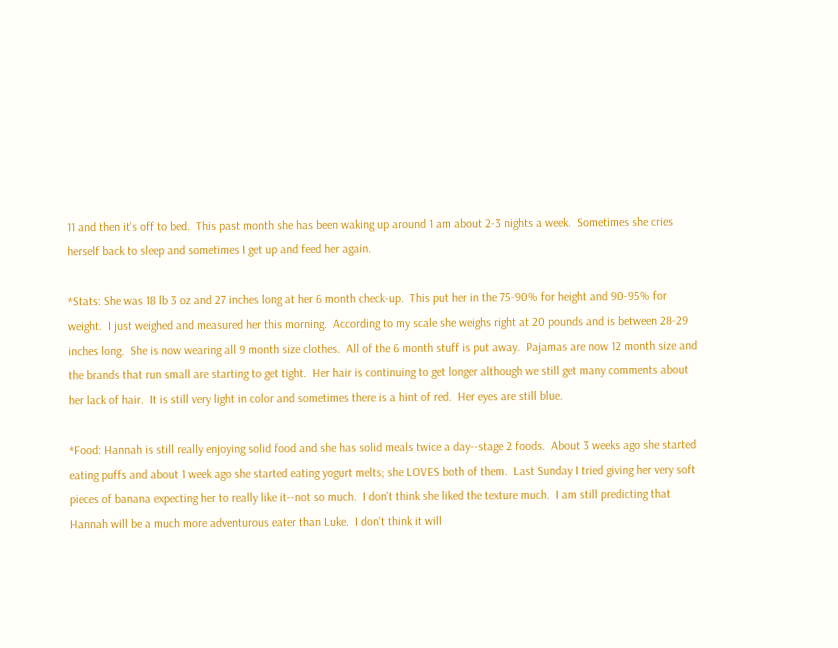11 and then it's off to bed.  This past month she has been waking up around 1 am about 2-3 nights a week.  Sometimes she cries herself back to sleep and sometimes I get up and feed her again.

*Stats: She was 18 lb 3 oz and 27 inches long at her 6 month check-up.  This put her in the 75-90% for height and 90-95% for weight.  I just weighed and measured her this morning.  According to my scale she weighs right at 20 pounds and is between 28-29 inches long.  She is now wearing all 9 month size clothes.  All of the 6 month stuff is put away.  Pajamas are now 12 month size and the brands that run small are starting to get tight.  Her hair is continuing to get longer although we still get many comments about her lack of hair.  It is still very light in color and sometimes there is a hint of red.  Her eyes are still blue.

*Food: Hannah is still really enjoying solid food and she has solid meals twice a day--stage 2 foods.  About 3 weeks ago she started eating puffs and about 1 week ago she started eating yogurt melts; she LOVES both of them.  Last Sunday I tried giving her very soft pieces of banana expecting her to really like it--not so much.  I don't think she liked the texture much.  I am still predicting that Hannah will be a much more adventurous eater than Luke.  I don't think it will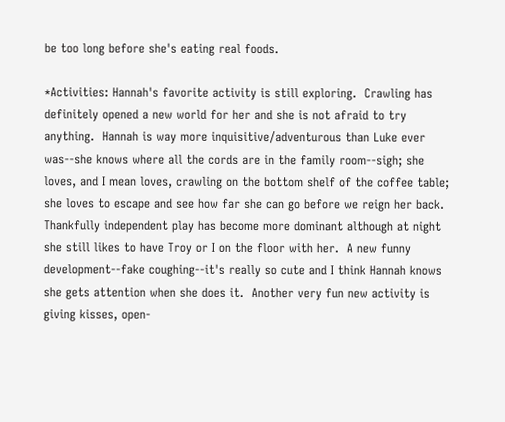be too long before she's eating real foods.

*Activities: Hannah's favorite activity is still exploring.  Crawling has definitely opened a new world for her and she is not afraid to try anything.  Hannah is way more inquisitive/adventurous than Luke ever was--she knows where all the cords are in the family room--sigh; she loves, and I mean loves, crawling on the bottom shelf of the coffee table; she loves to escape and see how far she can go before we reign her back.  Thankfully independent play has become more dominant although at night she still likes to have Troy or I on the floor with her.  A new funny development--fake coughing--it's really so cute and I think Hannah knows she gets attention when she does it.  Another very fun new activity is giving kisses, open-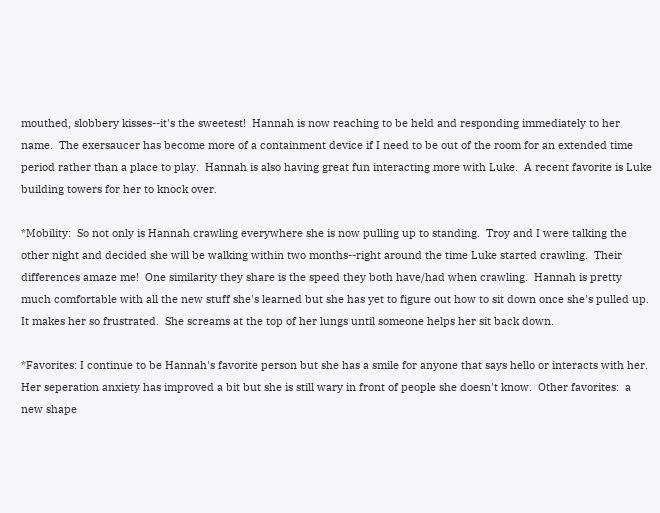mouthed, slobbery kisses--it's the sweetest!  Hannah is now reaching to be held and responding immediately to her name.  The exersaucer has become more of a containment device if I need to be out of the room for an extended time period rather than a place to play.  Hannah is also having great fun interacting more with Luke.  A recent favorite is Luke building towers for her to knock over.

*Mobility:  So not only is Hannah crawling everywhere she is now pulling up to standing.  Troy and I were talking the other night and decided she will be walking within two months--right around the time Luke started crawling.  Their differences amaze me!  One similarity they share is the speed they both have/had when crawling.  Hannah is pretty much comfortable with all the new stuff she's learned but she has yet to figure out how to sit down once she's pulled up.  It makes her so frustrated.  She screams at the top of her lungs until someone helps her sit back down.

*Favorites: I continue to be Hannah's favorite person but she has a smile for anyone that says hello or interacts with her.  Her seperation anxiety has improved a bit but she is still wary in front of people she doesn't know.  Other favorites:  a new shape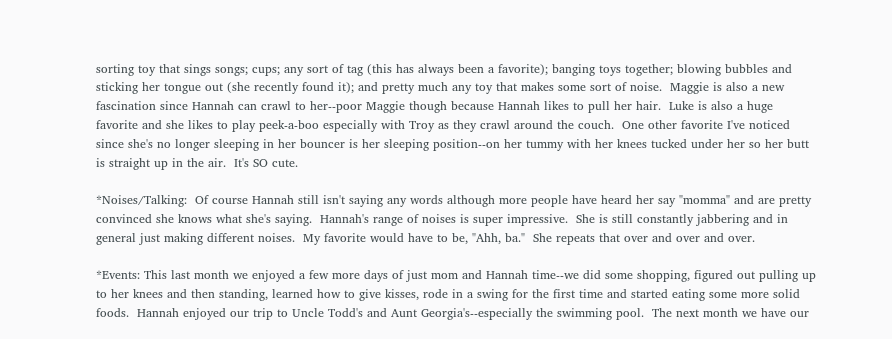sorting toy that sings songs; cups; any sort of tag (this has always been a favorite); banging toys together; blowing bubbles and sticking her tongue out (she recently found it); and pretty much any toy that makes some sort of noise.  Maggie is also a new fascination since Hannah can crawl to her--poor Maggie though because Hannah likes to pull her hair.  Luke is also a huge favorite and she likes to play peek-a-boo especially with Troy as they crawl around the couch.  One other favorite I've noticed since she's no longer sleeping in her bouncer is her sleeping position--on her tummy with her knees tucked under her so her butt is straight up in the air.  It's SO cute.

*Noises/Talking:  Of course Hannah still isn't saying any words although more people have heard her say "momma" and are pretty convinced she knows what she's saying.  Hannah's range of noises is super impressive.  She is still constantly jabbering and in general just making different noises.  My favorite would have to be, "Ahh, ba."  She repeats that over and over and over.

*Events: This last month we enjoyed a few more days of just mom and Hannah time--we did some shopping, figured out pulling up to her knees and then standing, learned how to give kisses, rode in a swing for the first time and started eating some more solid foods.  Hannah enjoyed our trip to Uncle Todd's and Aunt Georgia's--especially the swimming pool.  The next month we have our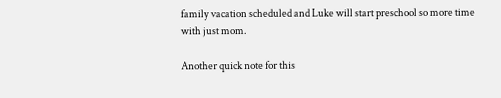family vacation scheduled and Luke will start preschool so more time with just mom.

Another quick note for this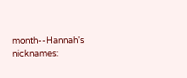month--Hannah's nicknames: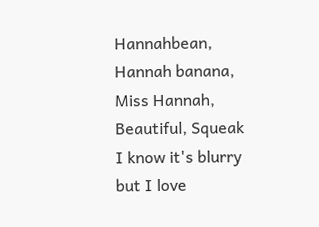Hannahbean, Hannah banana, Miss Hannah, Beautiful, Squeak
I know it's blurry but I love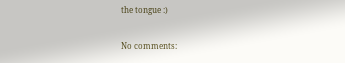the tongue :)

No comments: